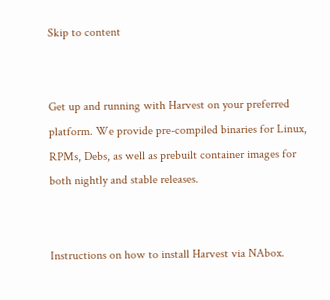Skip to content


Get up and running with Harvest on your preferred platform. We provide pre-compiled binaries for Linux, RPMs, Debs, as well as prebuilt container images for both nightly and stable releases.


Instructions on how to install Harvest via NAbox.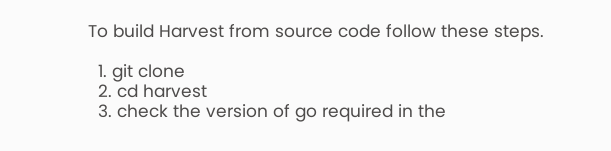To build Harvest from source code follow these steps.

  1. git clone
  2. cd harvest
  3. check the version of go required in the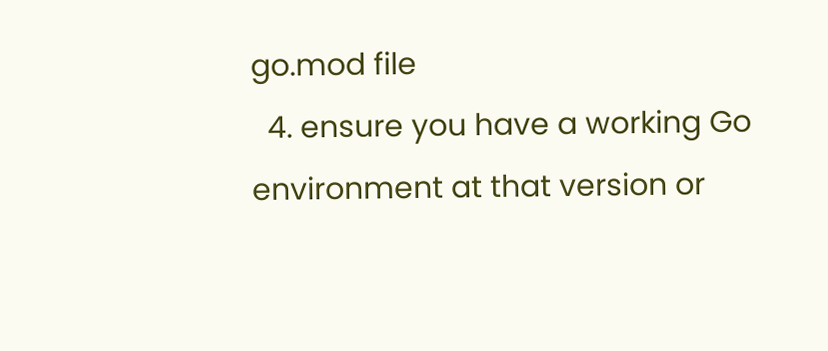go.mod file
  4. ensure you have a working Go environment at that version or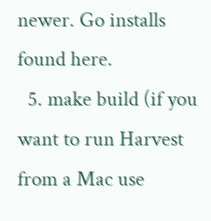newer. Go installs found here.
  5. make build (if you want to run Harvest from a Mac use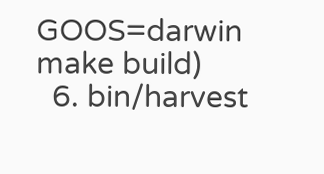GOOS=darwin make build)
  6. bin/harvest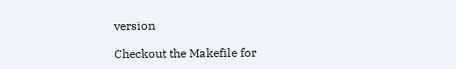version

Checkout the Makefile for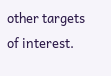other targets of interest.